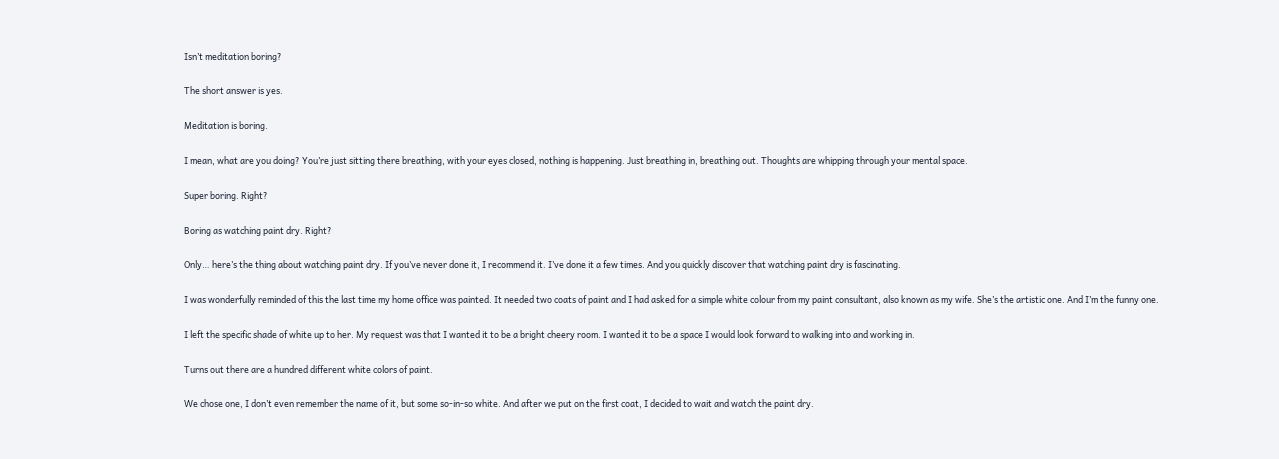Isn’t meditation boring?

The short answer is yes.

Meditation is boring.

I mean, what are you doing? You’re just sitting there breathing, with your eyes closed, nothing is happening. Just breathing in, breathing out. Thoughts are whipping through your mental space.

Super boring. Right?

Boring as watching paint dry. Right?

Only… here’s the thing about watching paint dry. If you’ve never done it, I recommend it. I’ve done it a few times. And you quickly discover that watching paint dry is fascinating.

I was wonderfully reminded of this the last time my home office was painted. It needed two coats of paint and I had asked for a simple white colour from my paint consultant, also known as my wife. She’s the artistic one. And I’m the funny one.

I left the specific shade of white up to her. My request was that I wanted it to be a bright cheery room. I wanted it to be a space I would look forward to walking into and working in.

Turns out there are a hundred different white colors of paint.

We chose one, I don’t even remember the name of it, but some so-in-so white. And after we put on the first coat, I decided to wait and watch the paint dry.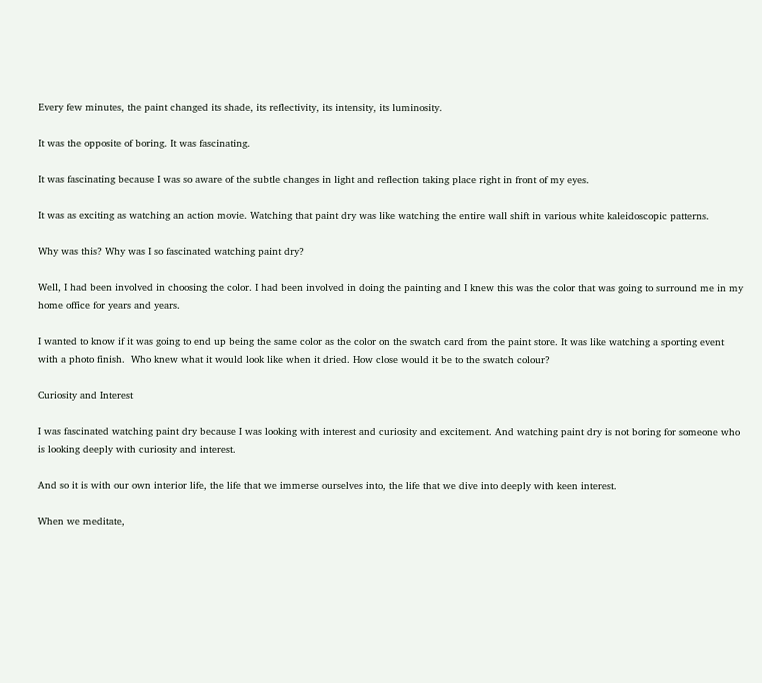Every few minutes, the paint changed its shade, its reflectivity, its intensity, its luminosity.

It was the opposite of boring. It was fascinating.

It was fascinating because I was so aware of the subtle changes in light and reflection taking place right in front of my eyes.

It was as exciting as watching an action movie. Watching that paint dry was like watching the entire wall shift in various white kaleidoscopic patterns.

Why was this? Why was I so fascinated watching paint dry?

Well, I had been involved in choosing the color. I had been involved in doing the painting and I knew this was the color that was going to surround me in my home office for years and years.

I wanted to know if it was going to end up being the same color as the color on the swatch card from the paint store. It was like watching a sporting event with a photo finish.  Who knew what it would look like when it dried. How close would it be to the swatch colour?

Curiosity and Interest

I was fascinated watching paint dry because I was looking with interest and curiosity and excitement. And watching paint dry is not boring for someone who is looking deeply with curiosity and interest.

And so it is with our own interior life, the life that we immerse ourselves into, the life that we dive into deeply with keen interest.

When we meditate,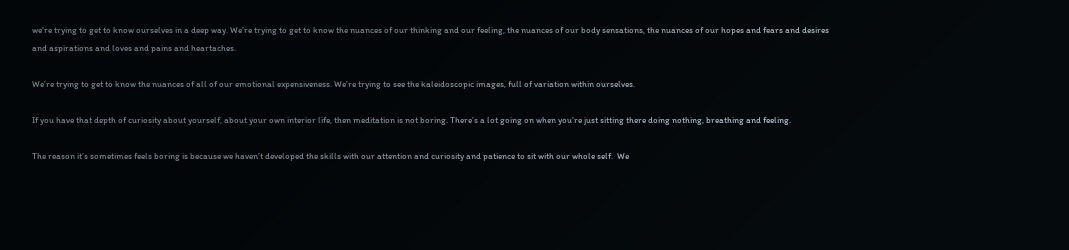we’re trying to get to know ourselves in a deep way. We’re trying to get to know the nuances of our thinking and our feeling, the nuances of our body sensations, the nuances of our hopes and fears and desires and aspirations and loves and pains and heartaches.

We’re trying to get to know the nuances of all of our emotional expensiveness. We’re trying to see the kaleidoscopic images, full of variation within ourselves.

If you have that depth of curiosity about yourself, about your own interior life, then meditation is not boring. There’s a lot going on when you’re just sitting there doing nothing, breathing and feeling.

The reason it’s sometimes feels boring is because we haven’t developed the skills with our attention and curiosity and patience to sit with our whole self.  We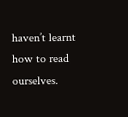haven’t learnt how to read ourselves.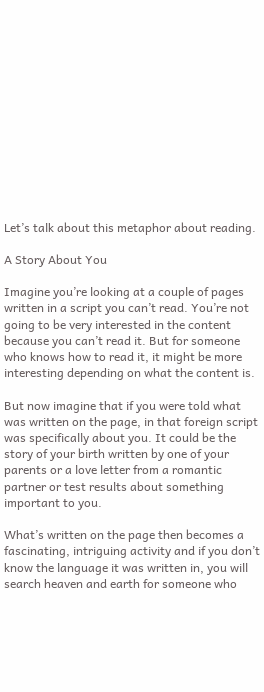Let’s talk about this metaphor about reading.

A Story About You

Imagine you’re looking at a couple of pages written in a script you can’t read. You’re not going to be very interested in the content because you can’t read it. But for someone who knows how to read it, it might be more interesting depending on what the content is.

But now imagine that if you were told what was written on the page, in that foreign script was specifically about you. It could be the story of your birth written by one of your parents or a love letter from a romantic partner or test results about something important to you.

What’s written on the page then becomes a fascinating, intriguing activity and if you don’t know the language it was written in, you will search heaven and earth for someone who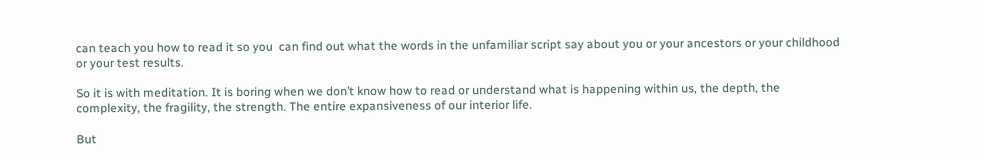can teach you how to read it so you  can find out what the words in the unfamiliar script say about you or your ancestors or your childhood or your test results.

So it is with meditation. It is boring when we don’t know how to read or understand what is happening within us, the depth, the complexity, the fragility, the strength. The entire expansiveness of our interior life.

But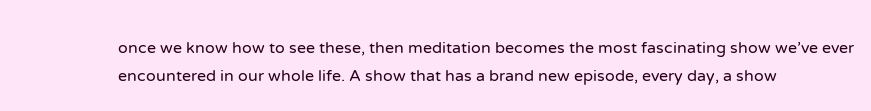once we know how to see these, then meditation becomes the most fascinating show we’ve ever encountered in our whole life. A show that has a brand new episode, every day, a show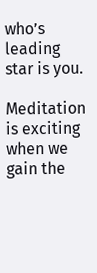who’s leading star is you.

Meditation is exciting when we gain the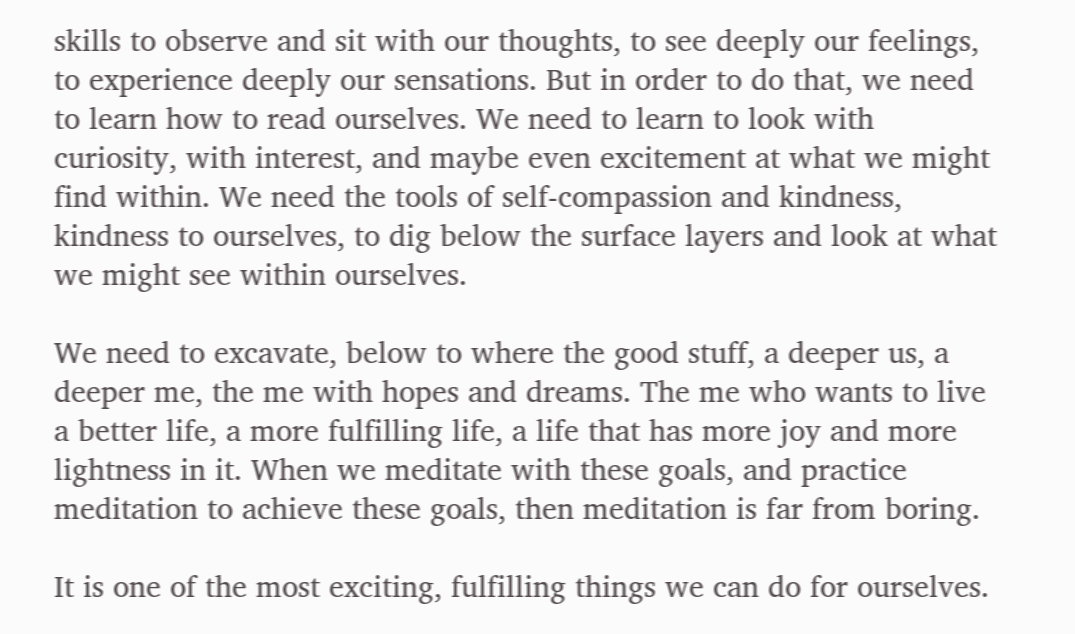skills to observe and sit with our thoughts, to see deeply our feelings, to experience deeply our sensations. But in order to do that, we need to learn how to read ourselves. We need to learn to look with curiosity, with interest, and maybe even excitement at what we might find within. We need the tools of self-compassion and kindness, kindness to ourselves, to dig below the surface layers and look at what we might see within ourselves.

We need to excavate, below to where the good stuff, a deeper us, a deeper me, the me with hopes and dreams. The me who wants to live a better life, a more fulfilling life, a life that has more joy and more lightness in it. When we meditate with these goals, and practice meditation to achieve these goals, then meditation is far from boring.

It is one of the most exciting, fulfilling things we can do for ourselves.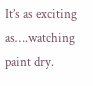It’s as exciting as….watching paint dry.